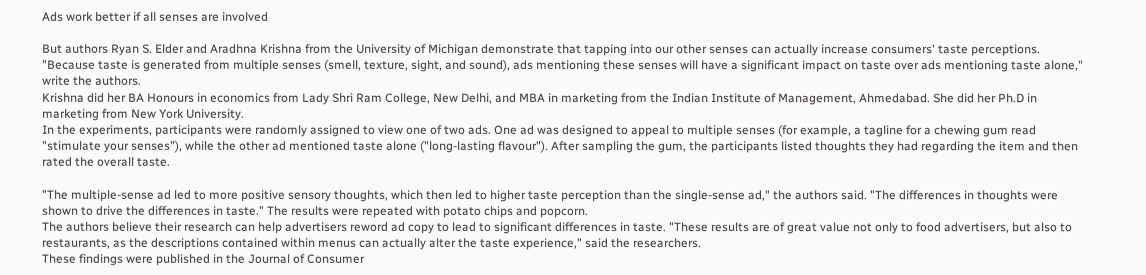Ads work better if all senses are involved

But authors Ryan S. Elder and Aradhna Krishna from the University of Michigan demonstrate that tapping into our other senses can actually increase consumers' taste perceptions.
"Because taste is generated from multiple senses (smell, texture, sight, and sound), ads mentioning these senses will have a significant impact on taste over ads mentioning taste alone," write the authors.
Krishna did her BA Honours in economics from Lady Shri Ram College, New Delhi, and MBA in marketing from the Indian Institute of Management, Ahmedabad. She did her Ph.D in marketing from New York University.
In the experiments, participants were randomly assigned to view one of two ads. One ad was designed to appeal to multiple senses (for example, a tagline for a chewing gum read "stimulate your senses"), while the other ad mentioned taste alone ("long-lasting flavour"). After sampling the gum, the participants listed thoughts they had regarding the item and then rated the overall taste.

"The multiple-sense ad led to more positive sensory thoughts, which then led to higher taste perception than the single-sense ad," the authors said. "The differences in thoughts were shown to drive the differences in taste." The results were repeated with potato chips and popcorn.
The authors believe their research can help advertisers reword ad copy to lead to significant differences in taste. "These results are of great value not only to food advertisers, but also to restaurants, as the descriptions contained within menus can actually alter the taste experience," said the researchers.
These findings were published in the Journal of Consumer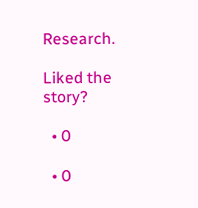Research.

Liked the story?

  • 0

  • 0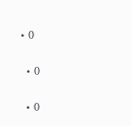• 0

  • 0

  • 0